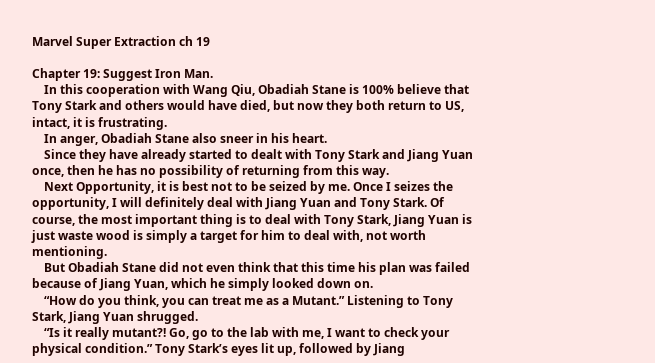Marvel Super Extraction ch 19

Chapter 19: Suggest Iron Man.
    In this cooperation with Wang Qiu, Obadiah Stane is 100% believe that Tony Stark and others would have died, but now they both return to US, intact, it is frustrating.
    In anger, Obadiah Stane also sneer in his heart.
    Since they have already started to dealt with Tony Stark and Jiang Yuan once, then he has no possibility of returning from this way.
    Next Opportunity, it is best not to be seized by me. Once I seizes the opportunity, I will definitely deal with Jiang Yuan and Tony Stark. Of course, the most important thing is to deal with Tony Stark, Jiang Yuan is just waste wood is simply a target for him to deal with, not worth mentioning.
    But Obadiah Stane did not even think that this time his plan was failed because of Jiang Yuan, which he simply looked down on.
    “How do you think, you can treat me as a Mutant.” Listening to Tony Stark, Jiang Yuan shrugged.
    “Is it really mutant?! Go, go to the lab with me, I want to check your physical condition.” Tony Stark’s eyes lit up, followed by Jiang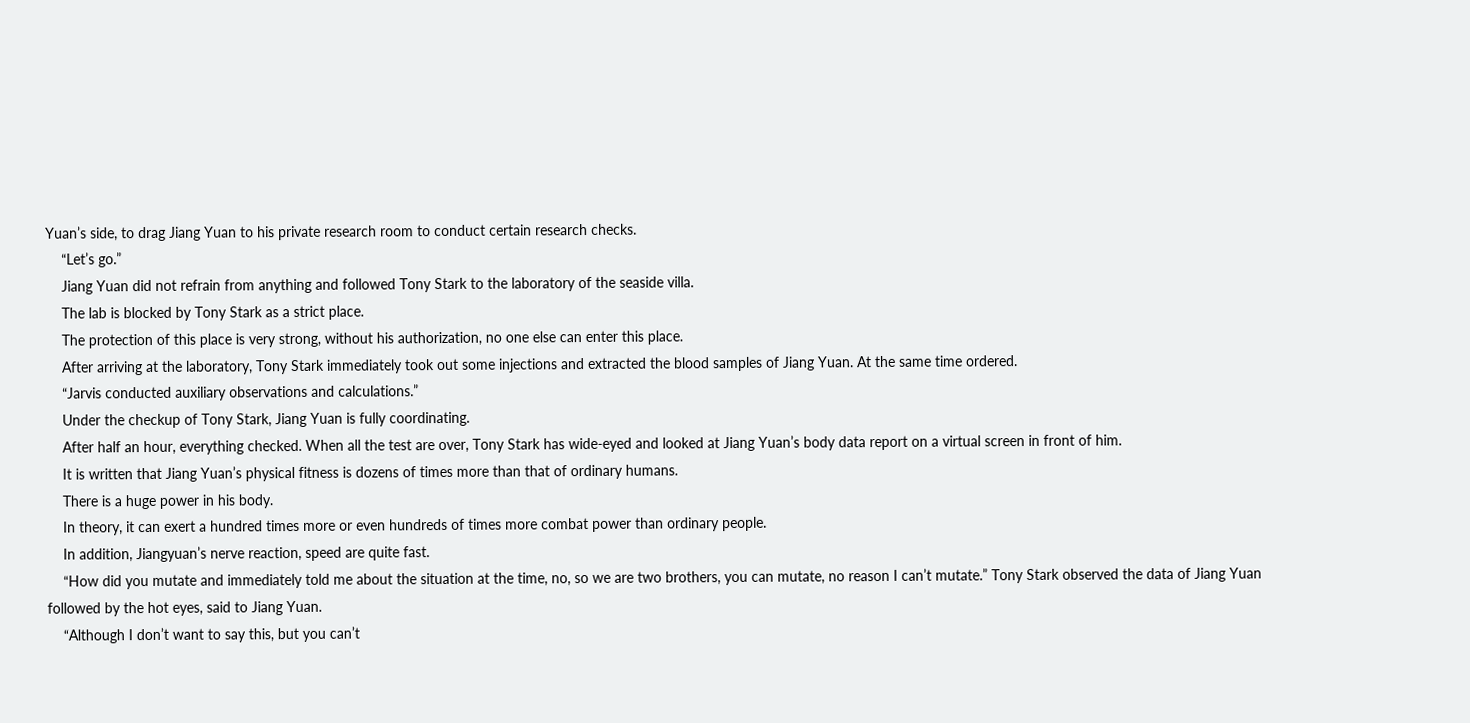Yuan’s side, to drag Jiang Yuan to his private research room to conduct certain research checks.
    “Let’s go.”
    Jiang Yuan did not refrain from anything and followed Tony Stark to the laboratory of the seaside villa.
    The lab is blocked by Tony Stark as a strict place.
    The protection of this place is very strong, without his authorization, no one else can enter this place.
    After arriving at the laboratory, Tony Stark immediately took out some injections and extracted the blood samples of Jiang Yuan. At the same time ordered.
    “Jarvis conducted auxiliary observations and calculations.”
    Under the checkup of Tony Stark, Jiang Yuan is fully coordinating.
    After half an hour, everything checked. When all the test are over, Tony Stark has wide-eyed and looked at Jiang Yuan’s body data report on a virtual screen in front of him.
    It is written that Jiang Yuan’s physical fitness is dozens of times more than that of ordinary humans.
    There is a huge power in his body.
    In theory, it can exert a hundred times more or even hundreds of times more combat power than ordinary people.
    In addition, Jiangyuan’s nerve reaction, speed are quite fast.
    “How did you mutate and immediately told me about the situation at the time, no, so we are two brothers, you can mutate, no reason I can’t mutate.” Tony Stark observed the data of Jiang Yuan followed by the hot eyes, said to Jiang Yuan.
    “Although I don’t want to say this, but you can’t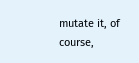mutate it, of course,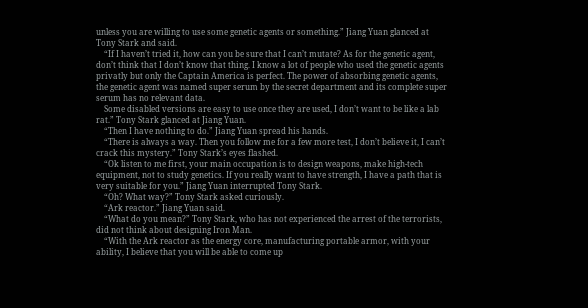unless you are willing to use some genetic agents or something.” Jiang Yuan glanced at Tony Stark and said.
    “If I haven’t tried it, how can you be sure that I can’t mutate? As for the genetic agent, don’t think that I don’t know that thing. I know a lot of people who used the genetic agents privatly but only the Captain America is perfect. The power of absorbing genetic agents, the genetic agent was named super serum by the secret department and its complete super serum has no relevant data.
    Some disabled versions are easy to use once they are used, I don’t want to be like a lab rat.” Tony Stark glanced at Jiang Yuan.
    “Then I have nothing to do.” Jiang Yuan spread his hands.
    “There is always a way. Then you follow me for a few more test, I don’t believe it, I can’t crack this mystery.” Tony Stark’s eyes flashed.
    “Ok listen to me first, your main occupation is to design weapons, make high-tech equipment, not to study genetics. If you really want to have strength, I have a path that is very suitable for you.” Jiang Yuan interrupted Tony Stark.
    “Oh? What way?” Tony Stark asked curiously.
    “Ark reactor.” Jiang Yuan said.
    “What do you mean?” Tony Stark, who has not experienced the arrest of the terrorists, did not think about designing Iron Man.
    “With the Ark reactor as the energy core, manufacturing portable armor, with your ability, I believe that you will be able to come up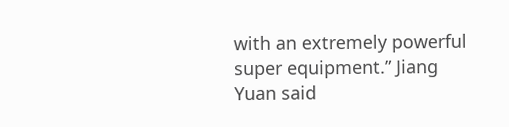with an extremely powerful super equipment.” Jiang Yuan said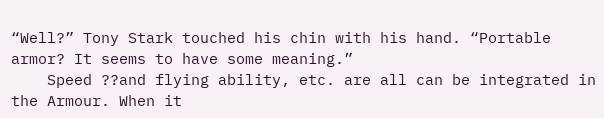“Well?” Tony Stark touched his chin with his hand. “Portable armor? It seems to have some meaning.”
    Speed ??and flying ability, etc. are all can be integrated in the Armour. When it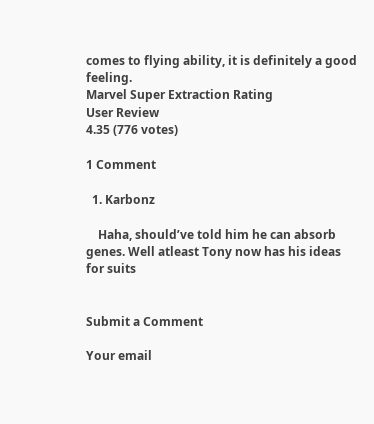comes to flying ability, it is definitely a good feeling.
Marvel Super Extraction Rating
User Review
4.35 (776 votes)

1 Comment

  1. Karbonz

    Haha, should’ve told him he can absorb genes. Well atleast Tony now has his ideas for suits


Submit a Comment

Your email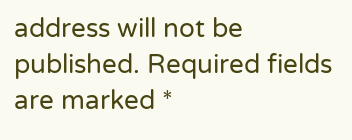address will not be published. Required fields are marked *